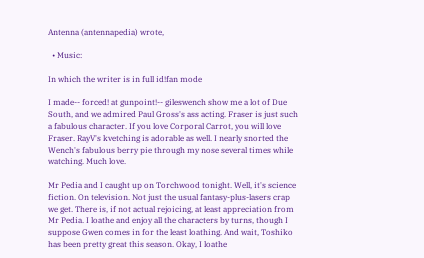Antenna (antennapedia) wrote,

  • Music:

In which the writer is in full id!fan mode

I made-- forced! at gunpoint!-- gileswench show me a lot of Due South, and we admired Paul Gross's ass acting. Fraser is just such a fabulous character. If you love Corporal Carrot, you will love Fraser. RayV's kvetching is adorable as well. I nearly snorted the Wench's fabulous berry pie through my nose several times while watching. Much love.

Mr Pedia and I caught up on Torchwood tonight. Well, it's science fiction. On television. Not just the usual fantasy-plus-lasers crap we get. There is, if not actual rejoicing, at least appreciation from Mr Pedia. I loathe and enjoy all the characters by turns, though I suppose Gwen comes in for the least loathing. And wait, Toshiko has been pretty great this season. Okay, I loathe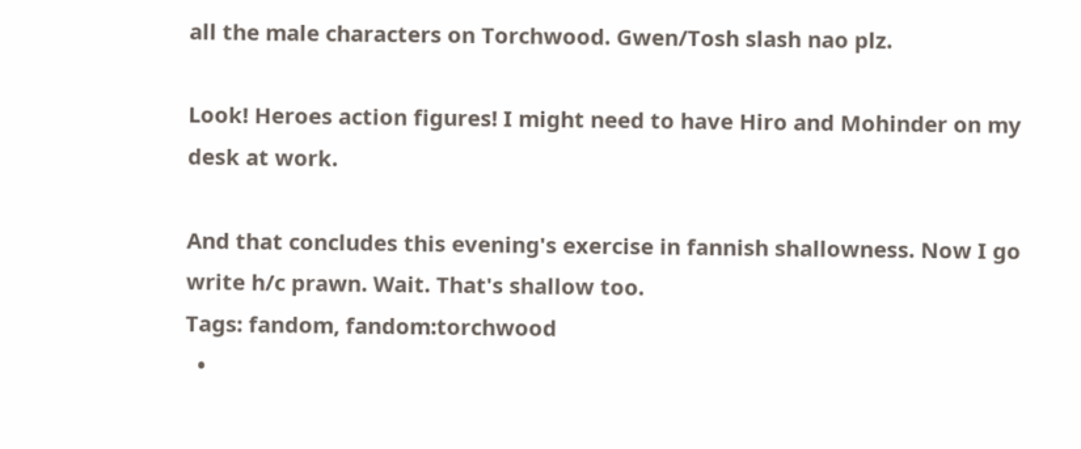all the male characters on Torchwood. Gwen/Tosh slash nao plz.

Look! Heroes action figures! I might need to have Hiro and Mohinder on my desk at work.

And that concludes this evening's exercise in fannish shallowness. Now I go write h/c prawn. Wait. That's shallow too.
Tags: fandom, fandom:torchwood
  •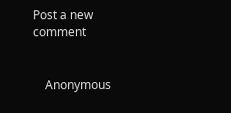Post a new comment


    Anonymous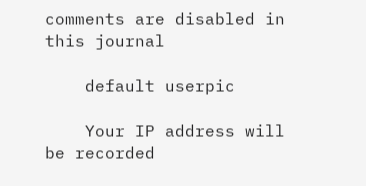comments are disabled in this journal

    default userpic

    Your IP address will be recorded